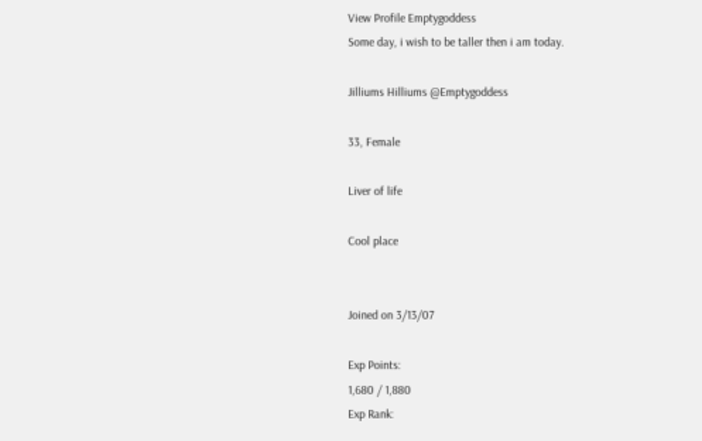View Profile Emptygoddess
Some day, i wish to be taller then i am today.

Jilliums Hilliums @Emptygoddess

33, Female

Liver of life

Cool place


Joined on 3/13/07

Exp Points:
1,680 / 1,880
Exp Rank: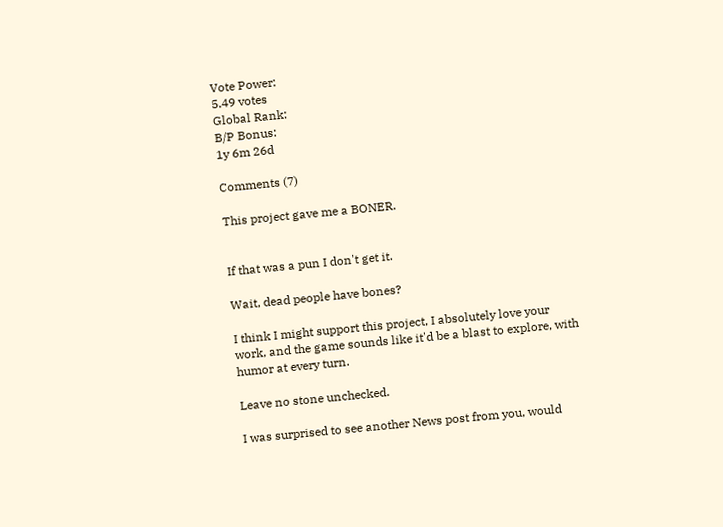Vote Power:
5.49 votes
Global Rank:
B/P Bonus:
1y 6m 26d

Comments (7)

This project gave me a BONER.


If that was a pun I don't get it.

Wait, dead people have bones?

I think I might support this project, I absolutely love your work, and the game sounds like it'd be a blast to explore, with humor at every turn.

Leave no stone unchecked.

I was surprised to see another News post from you, would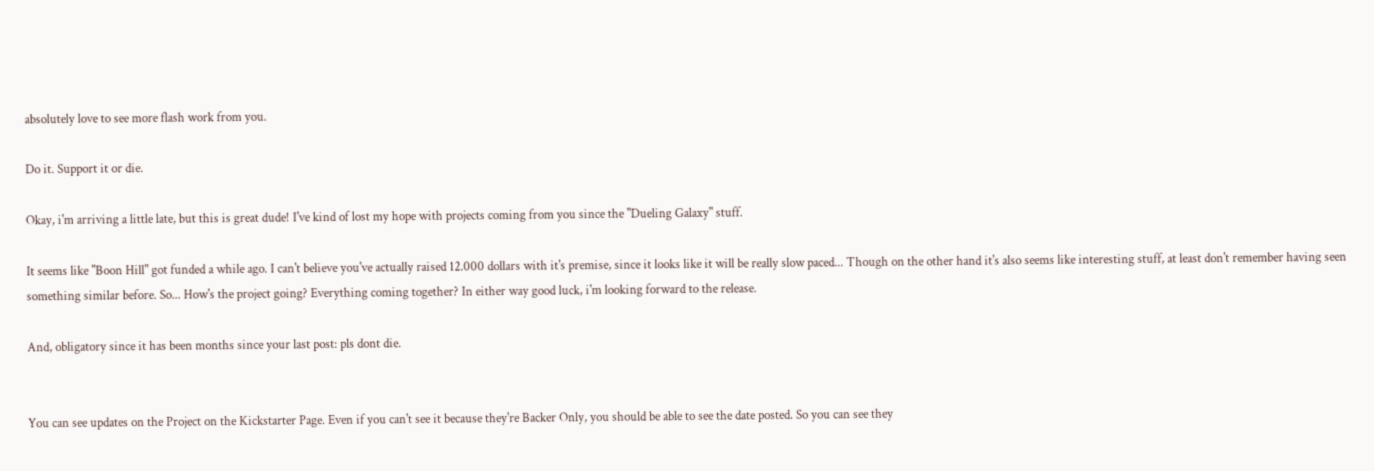absolutely love to see more flash work from you.

Do it. Support it or die.

Okay, i'm arriving a little late, but this is great dude! I've kind of lost my hope with projects coming from you since the "Dueling Galaxy" stuff.

It seems like "Boon Hill" got funded a while ago. I can't believe you've actually raised 12.000 dollars with it's premise, since it looks like it will be really slow paced... Though on the other hand it's also seems like interesting stuff, at least don't remember having seen something similar before. So... How's the project going? Everything coming together? In either way good luck, i'm looking forward to the release.

And, obligatory since it has been months since your last post: pls dont die.


You can see updates on the Project on the Kickstarter Page. Even if you can't see it because they're Backer Only, you should be able to see the date posted. So you can see they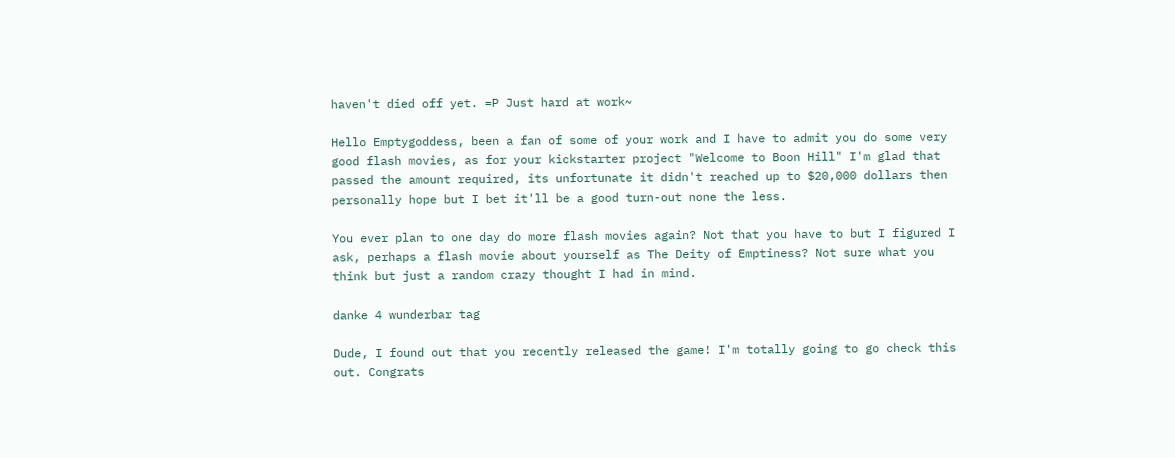haven't died off yet. =P Just hard at work~

Hello Emptygoddess, been a fan of some of your work and I have to admit you do some very good flash movies, as for your kickstarter project "Welcome to Boon Hill" I'm glad that passed the amount required, its unfortunate it didn't reached up to $20,000 dollars then personally hope but I bet it'll be a good turn-out none the less.

You ever plan to one day do more flash movies again? Not that you have to but I figured I ask, perhaps a flash movie about yourself as The Deity of Emptiness? Not sure what you think but just a random crazy thought I had in mind.

danke 4 wunderbar tag

Dude, I found out that you recently released the game! I'm totally going to go check this out. Congrats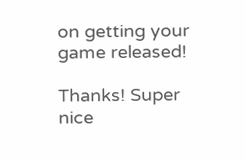on getting your game released!

Thanks! Super nice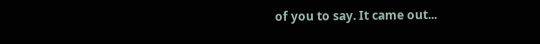of you to say. It came out...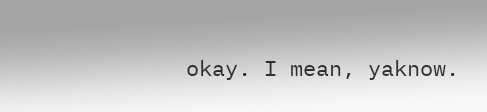okay. I mean, yaknow.